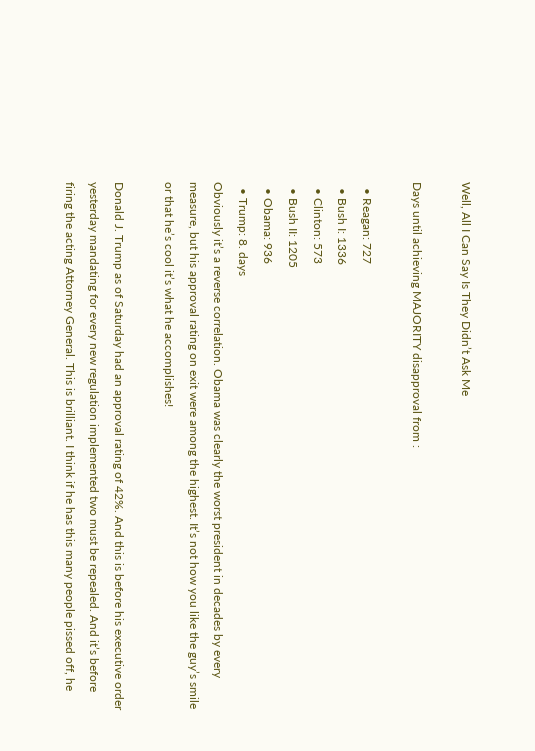Well, All I Can Say Is They Didn’t Ask Me

Days until achieving MAJORITY disapproval from :

  • Reagan: 727
  • Bush I: 1336
  • Clinton: 573
  • Bush II: 1205
  • Obama: 936
  • Trump: 8. days
Obviously it’s a reverse correlation. Obama was clearly the worst president in decades by every measure, but his approval rating on exit were among the highest. It’s not how you like the guy’s smile or that he’s cool it’s what he accomplishes!

Donald J. Trump as of Saturday had an approval rating of 42%. And this is before his executive order yesterday mandating for every new regulation implemented two must be repealed. And it’s before firing the acting Attorney General. This is brilliant. I think if he has this many people pissed off, he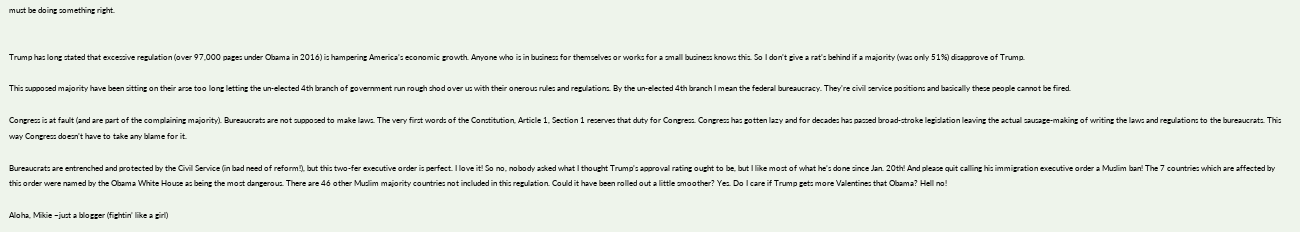must be doing something right.


Trump has long stated that excessive regulation (over 97,000 pages under Obama in 2016) is hampering America’s economic growth. Anyone who is in business for themselves or works for a small business knows this. So I don’t give a rat’s behind if a majority (was only 51%) disapprove of Trump.

This supposed majority have been sitting on their arse too long letting the un-elected 4th branch of government run rough shod over us with their onerous rules and regulations. By the un-elected 4th branch I mean the federal bureaucracy. They’re civil service positions and basically these people cannot be fired.

Congress is at fault (and are part of the complaining majority). Bureaucrats are not supposed to make laws. The very first words of the Constitution, Article 1, Section 1 reserves that duty for Congress. Congress has gotten lazy and for decades has passed broad-stroke legislation leaving the actual sausage-making of writing the laws and regulations to the bureaucrats. This way Congress doesn’t have to take any blame for it.

Bureaucrats are entrenched and protected by the Civil Service (in bad need of reform!), but this two-fer executive order is perfect. I love it! So no, nobody asked what I thought Trump’s approval rating ought to be, but I like most of what he’s done since Jan. 20th! And please quit calling his immigration executive order a Muslim ban! The 7 countries which are affected by this order were named by the Obama White House as being the most dangerous. There are 46 other Muslim majority countries not included in this regulation. Could it have been rolled out a little smoother? Yes. Do I care if Trump gets more Valentines that Obama? Hell no!

Aloha, Mikie ~just a blogger (fightin’ like a girl)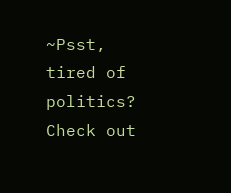~Psst, tired of politics? Check out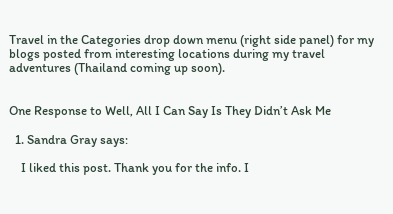Travel in the Categories drop down menu (right side panel) for my blogs posted from interesting locations during my travel adventures (Thailand coming up soon).


One Response to Well, All I Can Say Is They Didn’t Ask Me

  1. Sandra Gray says:

    I liked this post. Thank you for the info. I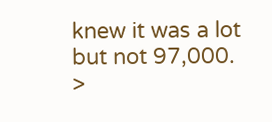knew it was a lot but not 97,000. >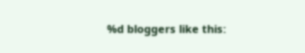%d bloggers like this: